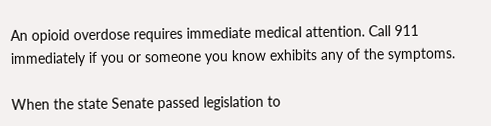An opioid overdose requires immediate medical attention. Call 911 immediately if you or someone you know exhibits any of the symptoms.

When the state Senate passed legislation to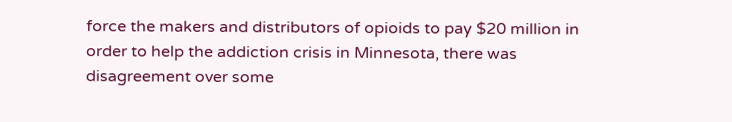force the makers and distributors of opioids to pay $20 million in order to help the addiction crisis in Minnesota, there was disagreement over some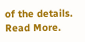of the details. Read More.